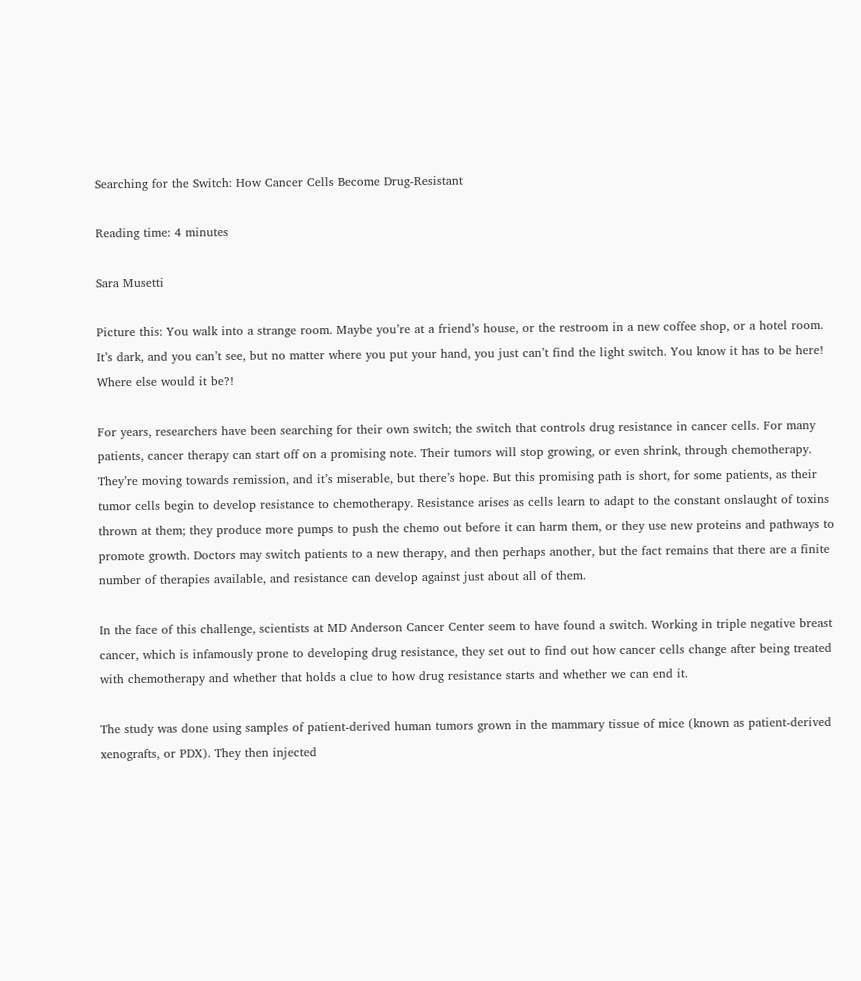Searching for the Switch: How Cancer Cells Become Drug-Resistant

Reading time: 4 minutes

Sara Musetti

Picture this: You walk into a strange room. Maybe you’re at a friend’s house, or the restroom in a new coffee shop, or a hotel room. It’s dark, and you can’t see, but no matter where you put your hand, you just can’t find the light switch. You know it has to be here! Where else would it be?!

For years, researchers have been searching for their own switch; the switch that controls drug resistance in cancer cells. For many patients, cancer therapy can start off on a promising note. Their tumors will stop growing, or even shrink, through chemotherapy. They’re moving towards remission, and it’s miserable, but there’s hope. But this promising path is short, for some patients, as their tumor cells begin to develop resistance to chemotherapy. Resistance arises as cells learn to adapt to the constant onslaught of toxins thrown at them; they produce more pumps to push the chemo out before it can harm them, or they use new proteins and pathways to promote growth. Doctors may switch patients to a new therapy, and then perhaps another, but the fact remains that there are a finite number of therapies available, and resistance can develop against just about all of them.

In the face of this challenge, scientists at MD Anderson Cancer Center seem to have found a switch. Working in triple negative breast cancer, which is infamously prone to developing drug resistance, they set out to find out how cancer cells change after being treated with chemotherapy and whether that holds a clue to how drug resistance starts and whether we can end it.

The study was done using samples of patient-derived human tumors grown in the mammary tissue of mice (known as patient-derived xenografts, or PDX). They then injected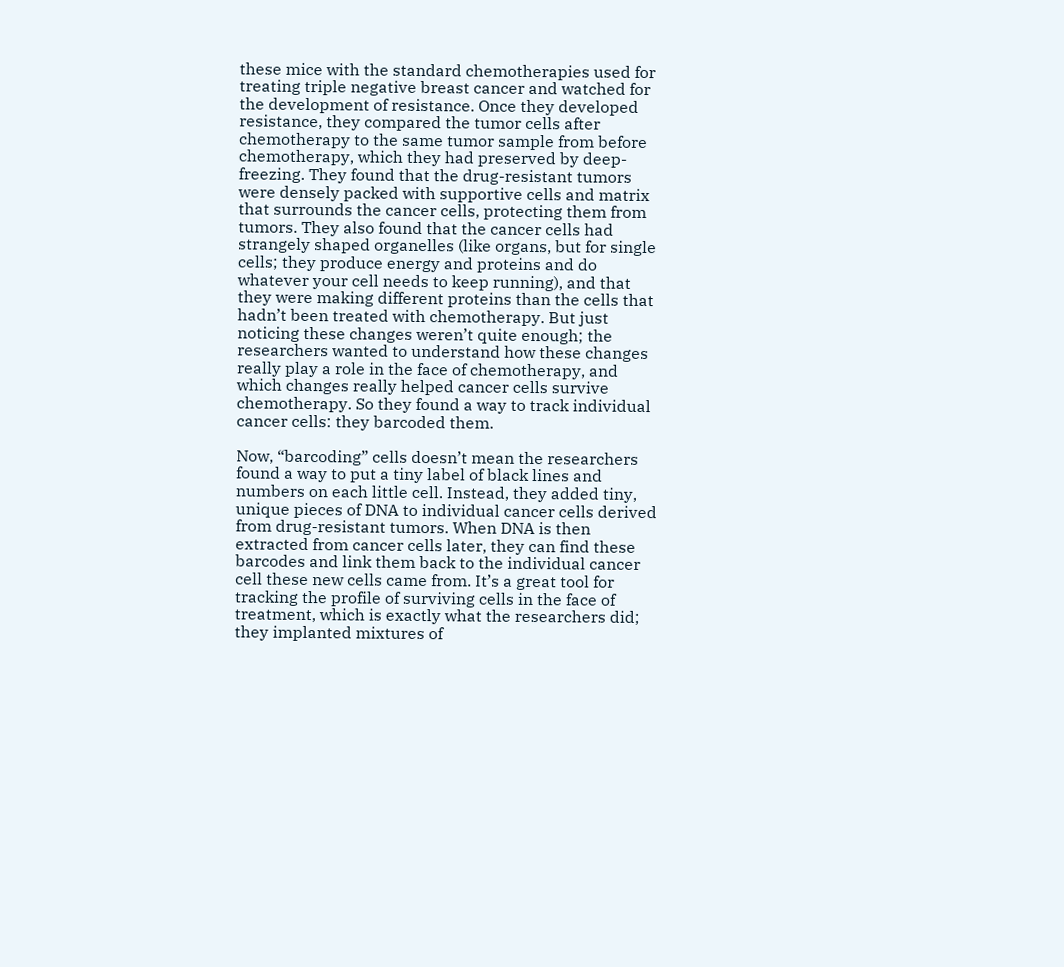these mice with the standard chemotherapies used for treating triple negative breast cancer and watched for the development of resistance. Once they developed resistance, they compared the tumor cells after chemotherapy to the same tumor sample from before chemotherapy, which they had preserved by deep-freezing. They found that the drug-resistant tumors were densely packed with supportive cells and matrix that surrounds the cancer cells, protecting them from tumors. They also found that the cancer cells had strangely shaped organelles (like organs, but for single cells; they produce energy and proteins and do whatever your cell needs to keep running), and that they were making different proteins than the cells that hadn’t been treated with chemotherapy. But just noticing these changes weren’t quite enough; the researchers wanted to understand how these changes really play a role in the face of chemotherapy, and which changes really helped cancer cells survive chemotherapy. So they found a way to track individual cancer cells: they barcoded them.

Now, “barcoding” cells doesn’t mean the researchers found a way to put a tiny label of black lines and numbers on each little cell. Instead, they added tiny, unique pieces of DNA to individual cancer cells derived from drug-resistant tumors. When DNA is then extracted from cancer cells later, they can find these barcodes and link them back to the individual cancer cell these new cells came from. It’s a great tool for tracking the profile of surviving cells in the face of treatment, which is exactly what the researchers did; they implanted mixtures of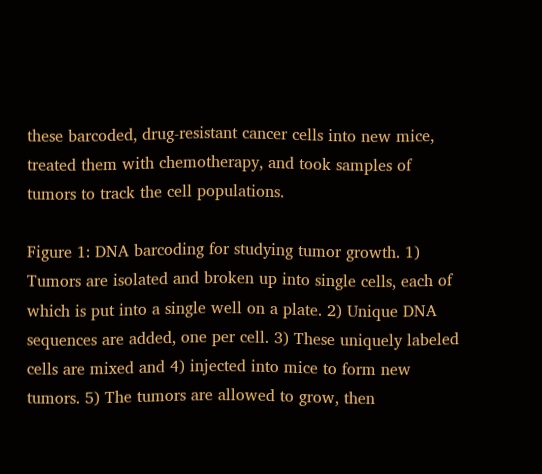these barcoded, drug-resistant cancer cells into new mice, treated them with chemotherapy, and took samples of tumors to track the cell populations.

Figure 1: DNA barcoding for studying tumor growth. 1) Tumors are isolated and broken up into single cells, each of which is put into a single well on a plate. 2) Unique DNA sequences are added, one per cell. 3) These uniquely labeled cells are mixed and 4) injected into mice to form new tumors. 5) The tumors are allowed to grow, then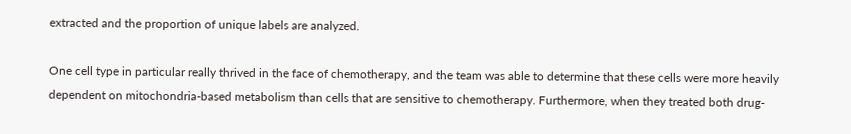extracted and the proportion of unique labels are analyzed.

One cell type in particular really thrived in the face of chemotherapy, and the team was able to determine that these cells were more heavily dependent on mitochondria-based metabolism than cells that are sensitive to chemotherapy. Furthermore, when they treated both drug-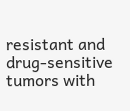resistant and drug-sensitive tumors with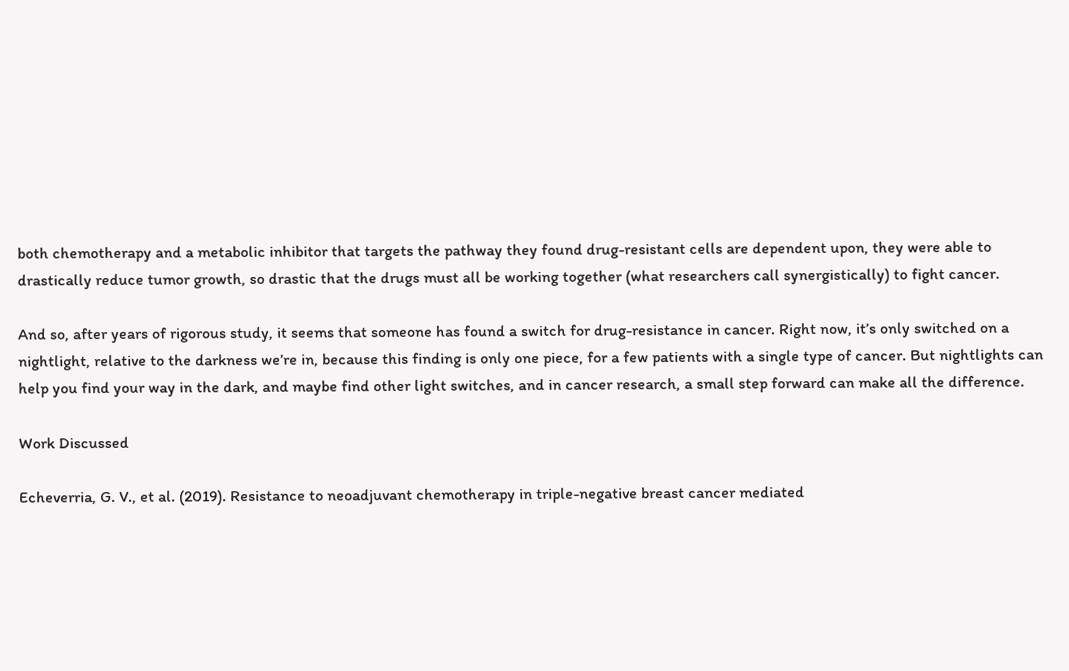both chemotherapy and a metabolic inhibitor that targets the pathway they found drug-resistant cells are dependent upon, they were able to drastically reduce tumor growth, so drastic that the drugs must all be working together (what researchers call synergistically) to fight cancer.

And so, after years of rigorous study, it seems that someone has found a switch for drug-resistance in cancer. Right now, it’s only switched on a nightlight, relative to the darkness we’re in, because this finding is only one piece, for a few patients with a single type of cancer. But nightlights can help you find your way in the dark, and maybe find other light switches, and in cancer research, a small step forward can make all the difference.

Work Discussed

Echeverria, G. V., et al. (2019). Resistance to neoadjuvant chemotherapy in triple-negative breast cancer mediated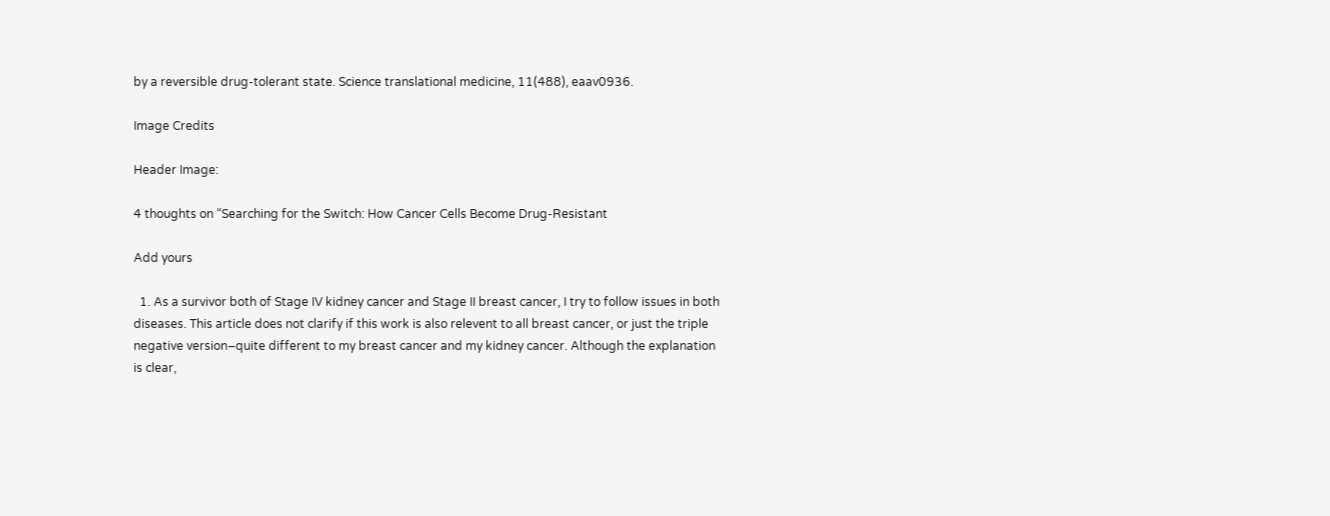by a reversible drug-tolerant state. Science translational medicine, 11(488), eaav0936.

Image Credits

Header Image:

4 thoughts on “Searching for the Switch: How Cancer Cells Become Drug-Resistant

Add yours

  1. As a survivor both of Stage IV kidney cancer and Stage II breast cancer, I try to follow issues in both diseases. This article does not clarify if this work is also relevent to all breast cancer, or just the triple negative version–quite different to my breast cancer and my kidney cancer. Although the explanation is clear,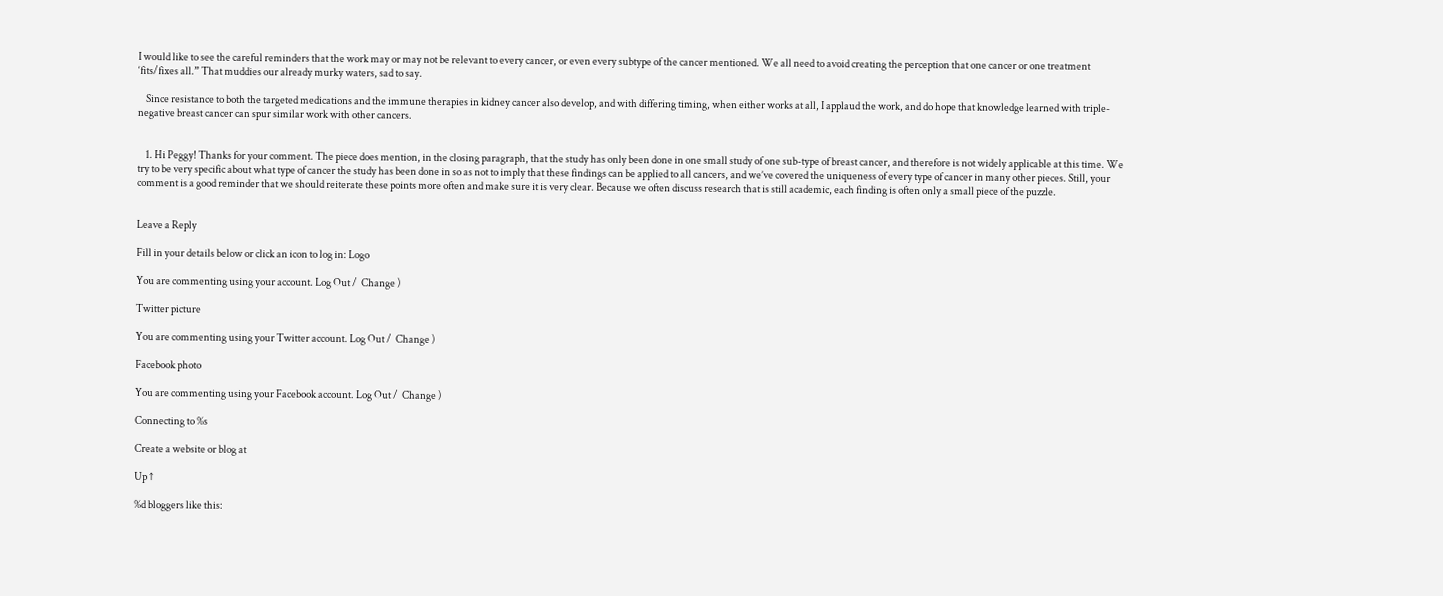I would like to see the careful reminders that the work may or may not be relevant to every cancer, or even every subtype of the cancer mentioned. We all need to avoid creating the perception that one cancer or one treatment ‘fits/fixes all.” That muddies our already murky waters, sad to say.

    Since resistance to both the targeted medications and the immune therapies in kidney cancer also develop, and with differing timing, when either works at all, I applaud the work, and do hope that knowledge learned with triple-negative breast cancer can spur similar work with other cancers.


    1. Hi Peggy! Thanks for your comment. The piece does mention, in the closing paragraph, that the study has only been done in one small study of one sub-type of breast cancer, and therefore is not widely applicable at this time. We try to be very specific about what type of cancer the study has been done in so as not to imply that these findings can be applied to all cancers, and we’ve covered the uniqueness of every type of cancer in many other pieces. Still, your comment is a good reminder that we should reiterate these points more often and make sure it is very clear. Because we often discuss research that is still academic, each finding is often only a small piece of the puzzle.


Leave a Reply

Fill in your details below or click an icon to log in: Logo

You are commenting using your account. Log Out /  Change )

Twitter picture

You are commenting using your Twitter account. Log Out /  Change )

Facebook photo

You are commenting using your Facebook account. Log Out /  Change )

Connecting to %s

Create a website or blog at

Up ↑

%d bloggers like this: